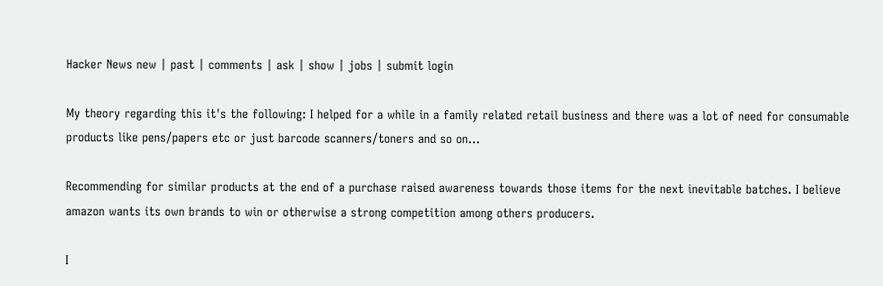Hacker News new | past | comments | ask | show | jobs | submit login

My theory regarding this it's the following: I helped for a while in a family related retail business and there was a lot of need for consumable products like pens/papers etc or just barcode scanners/toners and so on...

Recommending for similar products at the end of a purchase raised awareness towards those items for the next inevitable batches. I believe amazon wants its own brands to win or otherwise a strong competition among others producers.

I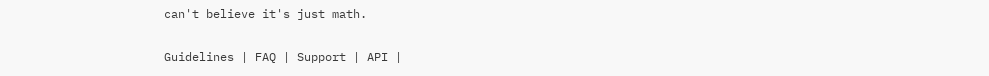can't believe it's just math.

Guidelines | FAQ | Support | API |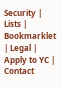Security | Lists | Bookmarklet | Legal | Apply to YC | Contact